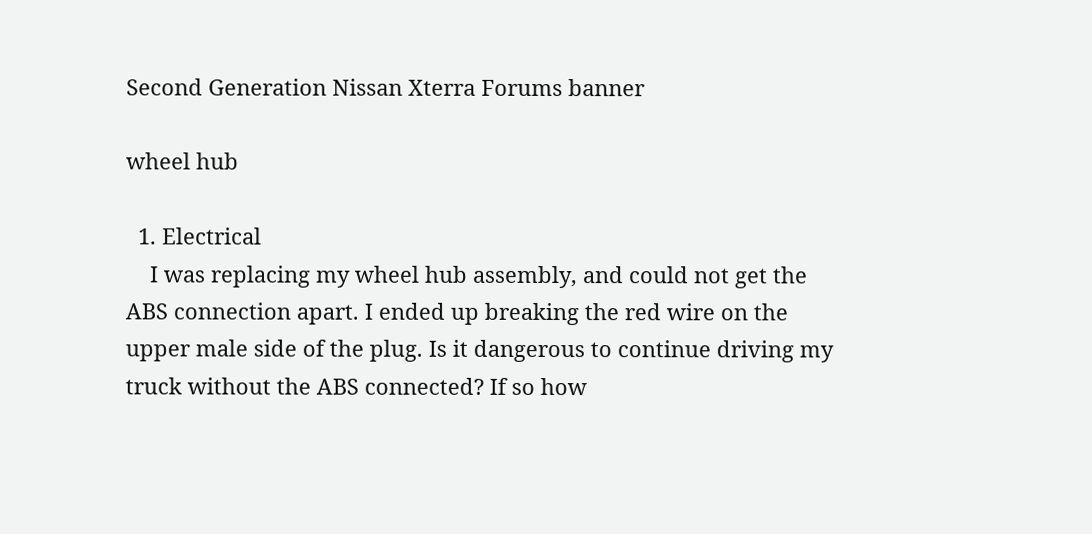Second Generation Nissan Xterra Forums banner

wheel hub

  1. Electrical
    I was replacing my wheel hub assembly, and could not get the ABS connection apart. I ended up breaking the red wire on the upper male side of the plug. Is it dangerous to continue driving my truck without the ABS connected? If so how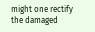might one rectify the damaged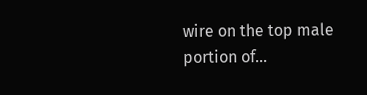wire on the top male portion of...